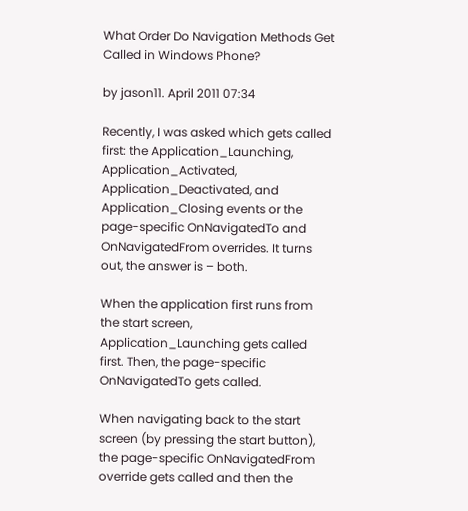What Order Do Navigation Methods Get Called in Windows Phone?

by jason11. April 2011 07:34

Recently, I was asked which gets called first: the Application_Launching, Application_Activated, Application_Deactivated, and Application_Closing events or the page-specific OnNavigatedTo and OnNavigatedFrom overrides. It turns out, the answer is – both.

When the application first runs from the start screen, Application_Launching gets called first. Then, the page-specific OnNavigatedTo gets called.

When navigating back to the start screen (by pressing the start button), the page-specific OnNavigatedFrom override gets called and then the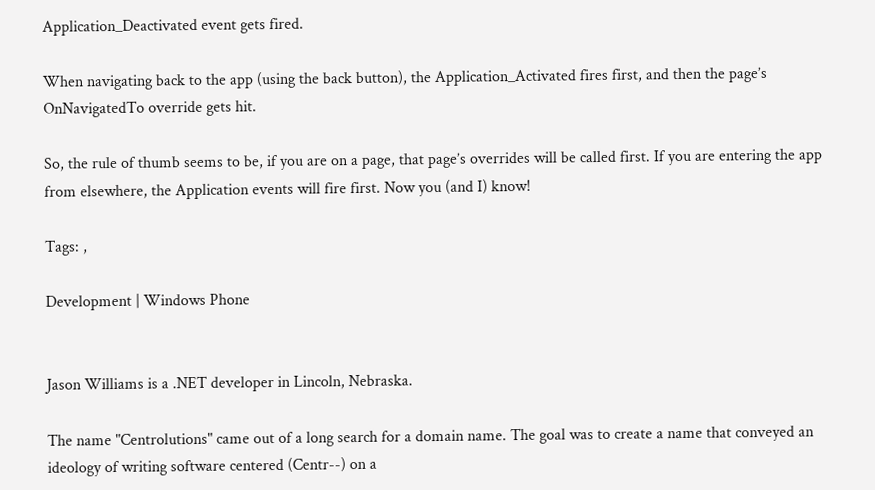Application_Deactivated event gets fired.

When navigating back to the app (using the back button), the Application_Activated fires first, and then the page’s OnNavigatedTo override gets hit.

So, the rule of thumb seems to be, if you are on a page, that page’s overrides will be called first. If you are entering the app from elsewhere, the Application events will fire first. Now you (and I) know!

Tags: ,

Development | Windows Phone


Jason Williams is a .NET developer in Lincoln, Nebraska.

The name "Centrolutions" came out of a long search for a domain name. The goal was to create a name that conveyed an ideology of writing software centered (Centr--) on a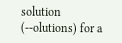solution (--olutions) for a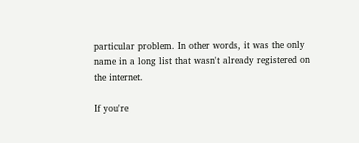particular problem. In other words, it was the only name in a long list that wasn't already registered on the internet.

If you're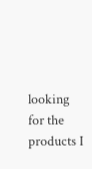looking for the products I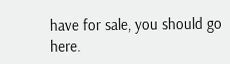have for sale, you should go here.